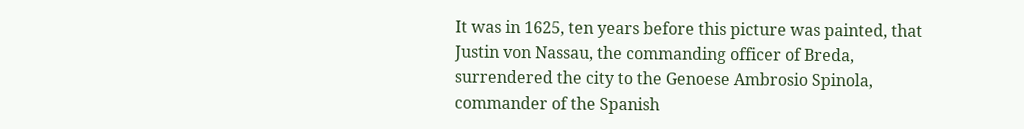It was in 1625, ten years before this picture was painted, that Justin von Nassau, the commanding officer of Breda, surrendered the city to the Genoese Ambrosio Spinola, commander of the Spanish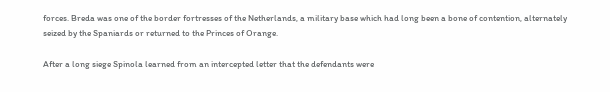forces. Breda was one of the border fortresses of the Netherlands, a military base which had long been a bone of contention, alternately seized by the Spaniards or returned to the Princes of Orange.

After a long siege Spinola learned from an intercepted letter that the defendants were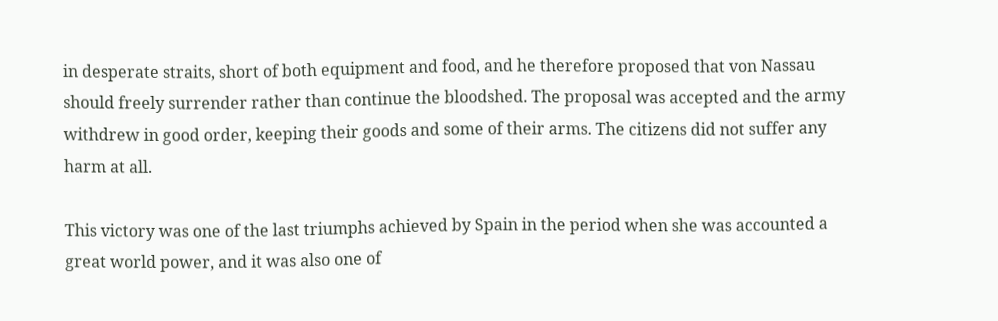in desperate straits, short of both equipment and food, and he therefore proposed that von Nassau should freely surrender rather than continue the bloodshed. The proposal was accepted and the army withdrew in good order, keeping their goods and some of their arms. The citizens did not suffer any harm at all.

This victory was one of the last triumphs achieved by Spain in the period when she was accounted a great world power, and it was also one of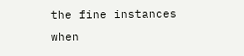the fine instances when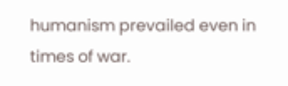humanism prevailed even in times of war.